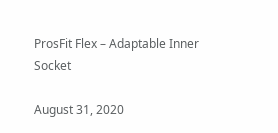ProsFit Flex – Adaptable Inner Socket

August 31, 2020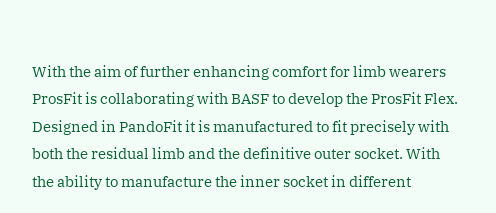With the aim of further enhancing comfort for limb wearers ProsFit is collaborating with BASF to develop the ProsFit Flex. Designed in PandoFit it is manufactured to fit precisely with both the residual limb and the definitive outer socket. With the ability to manufacture the inner socket in different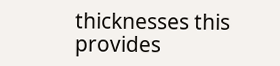thicknesses this provides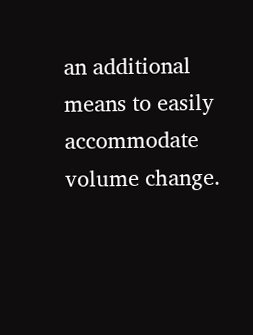an additional means to easily accommodate volume change.